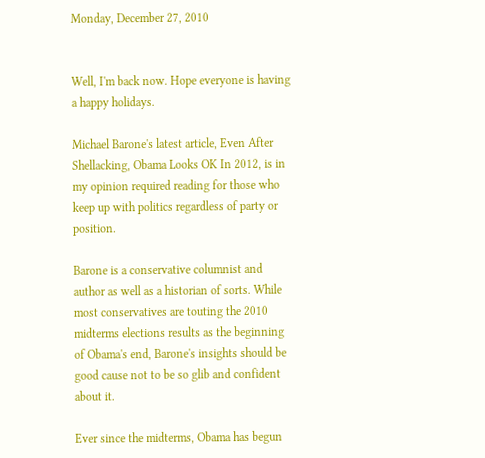Monday, December 27, 2010


Well, I'm back now. Hope everyone is having a happy holidays.

Michael Barone's latest article, Even After Shellacking, Obama Looks OK In 2012, is in my opinion required reading for those who keep up with politics regardless of party or position.

Barone is a conservative columnist and author as well as a historian of sorts. While most conservatives are touting the 2010 midterms elections results as the beginning of Obama's end, Barone's insights should be good cause not to be so glib and confident about it.

Ever since the midterms, Obama has begun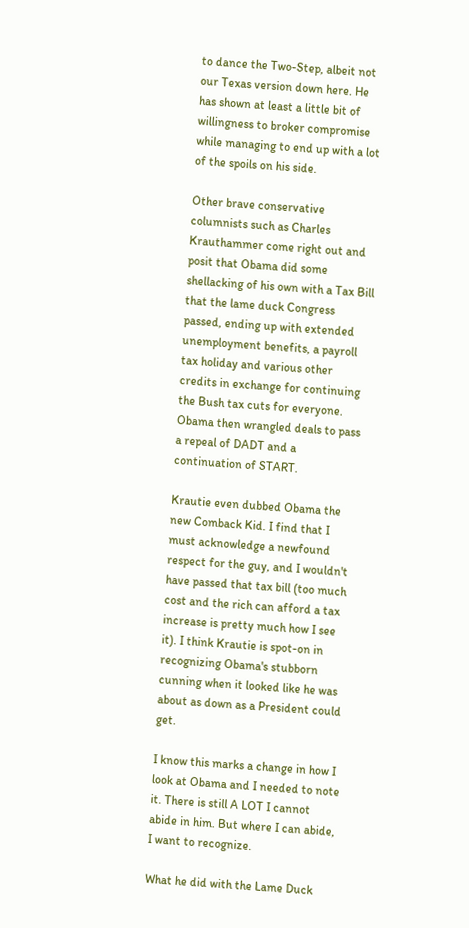to dance the Two-Step, albeit not our Texas version down here. He has shown at least a little bit of willingness to broker compromise while managing to end up with a lot of the spoils on his side.

Other brave conservative columnists such as Charles Krauthammer come right out and posit that Obama did some shellacking of his own with a Tax Bill that the lame duck Congress passed, ending up with extended unemployment benefits, a payroll tax holiday and various other credits in exchange for continuing the Bush tax cuts for everyone. Obama then wrangled deals to pass a repeal of DADT and a continuation of START.

Krautie even dubbed Obama the new Comback Kid. I find that I must acknowledge a newfound respect for the guy, and I wouldn't have passed that tax bill (too much cost and the rich can afford a tax increase is pretty much how I see it). I think Krautie is spot-on in recognizing Obama's stubborn cunning when it looked like he was about as down as a President could get.

I know this marks a change in how I look at Obama and I needed to note it. There is still A LOT I cannot abide in him. But where I can abide, I want to recognize.

What he did with the Lame Duck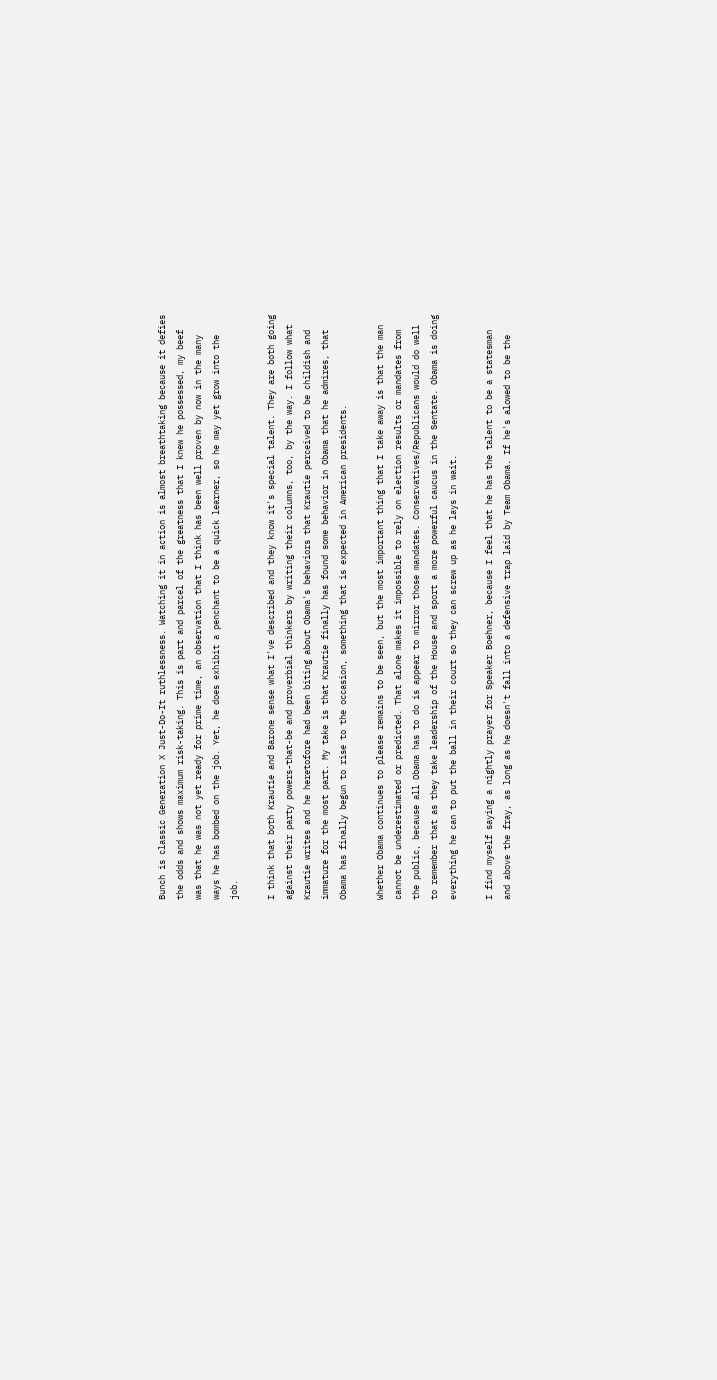Bunch is classic Generation X Just-Do-It ruthlessness. Watching it in action is almost breathtaking because it defies the odds and shows maximum risk-taking. This is part and parcel of the greatness that I knew he possessed, my beef was that he was not yet ready for prime time, an observation that I think has been well proven by now in the many ways he has bombed on the job. Yet, he does exhibit a penchant to be a quick learner, so he may yet grow into the job.

I think that both Krautie and Barone sense what I've described and they know it's special talent. They are both going against their party powers-that-be and proverbial thinkers by writing their columns, too, by the way. I follow what Krautie writes and he heretofore had been biting about Obama's behaviors that Krautie perceived to be childish and immature for the most part. My take is that Krautie finally has found some behavior in Obama that he admires, that Obama has finally begun to rise to the occasion, something that is expected in American presidents.

Whether Obama continues to please remains to be seen, but the most important thing that I take away is that the man cannot be underestimated or predicted. That alone makes it impossible to rely on election results or mandates from the public, because all Obama has to do is appear to mirror those mandates. Conservatives/Republicans would do well to remember that as they take leadership of the House and sport a more powerful caucus in the Sentate. Obama is doing everything he can to put the ball in their court so they can screw up as he lays in wait.

I find myself saying a nightly prayer for Speaker Boehner, because I feel that he has the talent to be a statesman and above the fray, as long as he doesn't fall into a defensive trap laid by Team Obama. If he's alowed to be the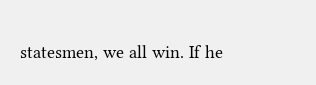statesmen, we all win. If he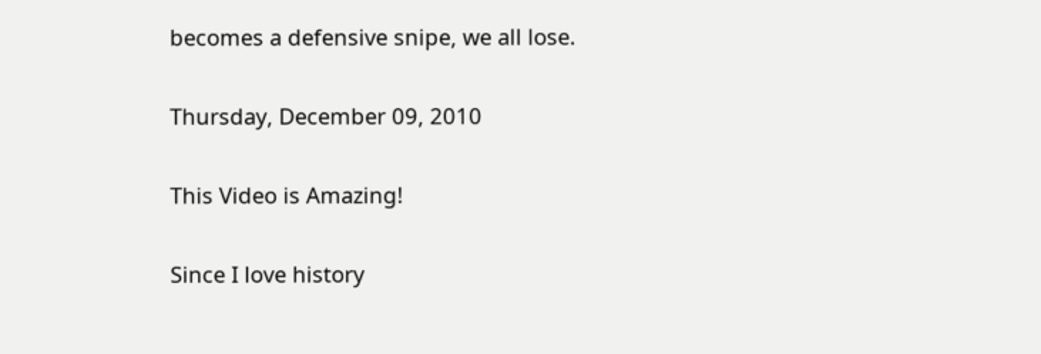becomes a defensive snipe, we all lose.

Thursday, December 09, 2010

This Video is Amazing!

Since I love history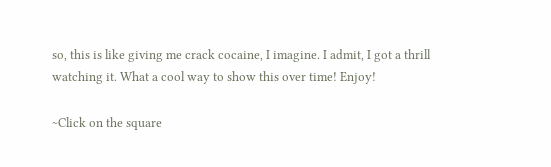so, this is like giving me crack cocaine, I imagine. I admit, I got a thrill watching it. What a cool way to show this over time! Enjoy!

~Click on the square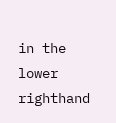in the lower righthand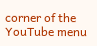corner of the YouTube menu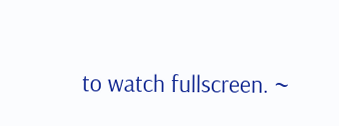to watch fullscreen. ~